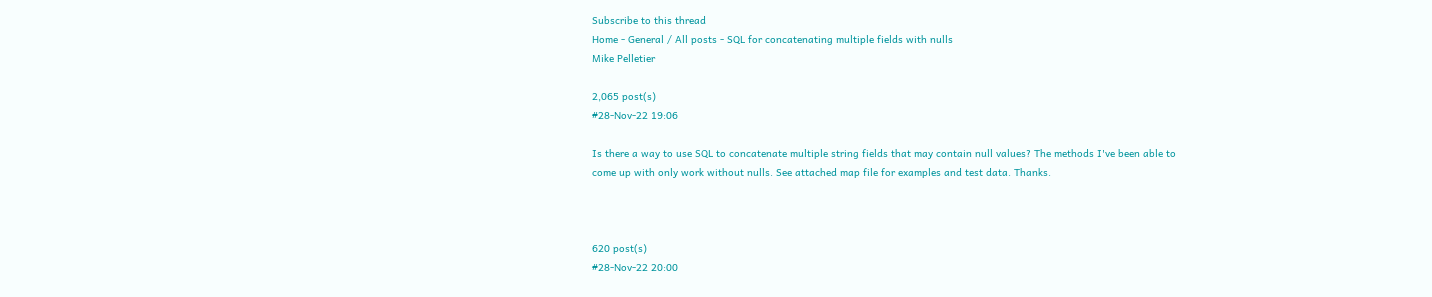Subscribe to this thread
Home - General / All posts - SQL for concatenating multiple fields with nulls
Mike Pelletier

2,065 post(s)
#28-Nov-22 19:06

Is there a way to use SQL to concatenate multiple string fields that may contain null values? The methods I've been able to come up with only work without nulls. See attached map file for examples and test data. Thanks.



620 post(s)
#28-Nov-22 20:00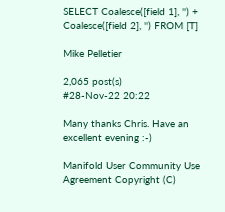SELECT Coalesce([field 1], '') + Coalesce([field 2], '') FROM [T]

Mike Pelletier

2,065 post(s)
#28-Nov-22 20:22

Many thanks Chris. Have an excellent evening :-)

Manifold User Community Use Agreement Copyright (C)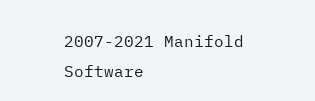2007-2021 Manifold Software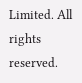Limited. All rights reserved.